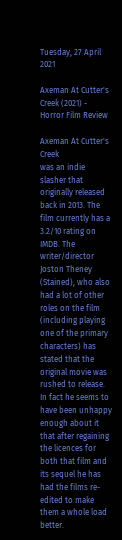Tuesday, 27 April 2021

Axeman At Cutter's Creek (2021) - Horror Film Review

Axeman At Cutter's Creek
was an indie slasher that originally released back in 2013. The film currently has a 3.2/10 rating on IMDB. The writer/director Joston Theney (Stained), who also had a lot of other roles on the film (including playing one of the primary characters) has stated that the original movie was rushed to release. In fact he seems to have been unhappy enough about it that after regaining the licences for both that film and its sequel he has had the films re-edited to make them a whole load better.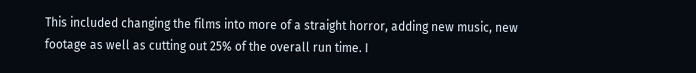This included changing the films into more of a straight horror, adding new music, new footage as well as cutting out 25% of the overall run time. I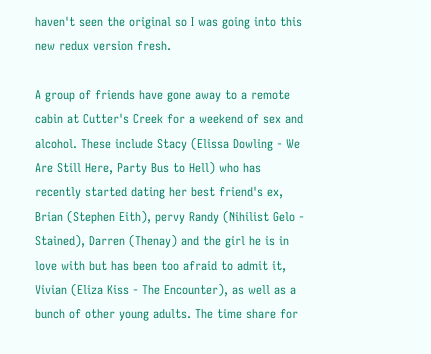haven't seen the original so I was going into this new redux version fresh.

A group of friends have gone away to a remote cabin at Cutter's Creek for a weekend of sex and alcohol. These include Stacy (Elissa Dowling - We Are Still Here, Party Bus to Hell) who has recently started dating her best friend's ex, Brian (Stephen Eith), pervy Randy (Nihilist Gelo - Stained), Darren (Thenay) and the girl he is in love with but has been too afraid to admit it, Vivian (Eliza Kiss - The Encounter), as well as a bunch of other young adults. The time share for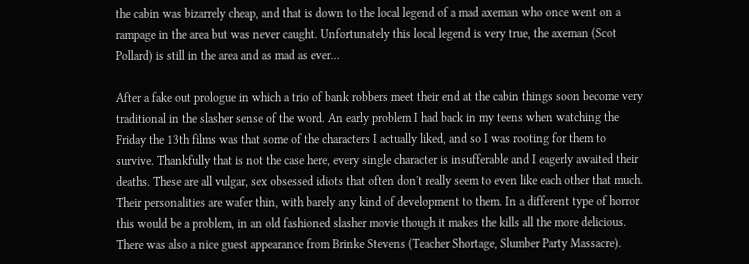the cabin was bizarrely cheap, and that is down to the local legend of a mad axeman who once went on a rampage in the area but was never caught. Unfortunately this local legend is very true, the axeman (Scot Pollard) is still in the area and as mad as ever...

After a fake out prologue in which a trio of bank robbers meet their end at the cabin things soon become very traditional in the slasher sense of the word. An early problem I had back in my teens when watching the Friday the 13th films was that some of the characters I actually liked, and so I was rooting for them to survive. Thankfully that is not the case here, every single character is insufferable and I eagerly awaited their deaths. These are all vulgar, sex obsessed idiots that often don't really seem to even like each other that much. Their personalities are wafer thin, with barely any kind of development to them. In a different type of horror this would be a problem, in an old fashioned slasher movie though it makes the kills all the more delicious. There was also a nice guest appearance from Brinke Stevens (Teacher Shortage, Slumber Party Massacre).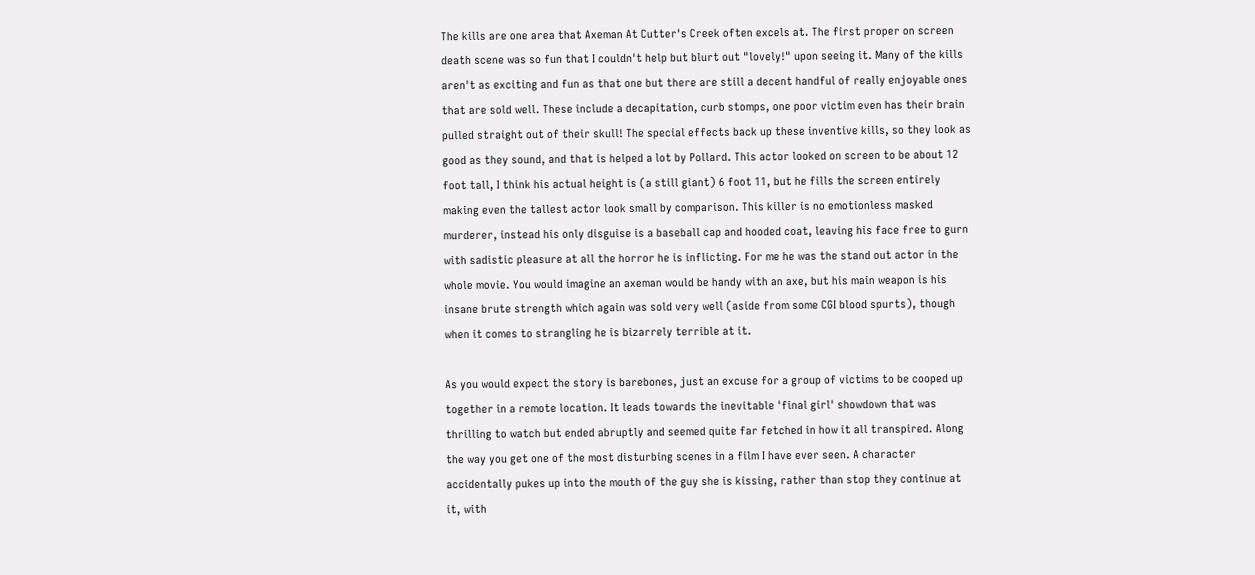The kills are one area that Axeman At Cutter's Creek often excels at. The first proper on screen death scene was so fun that I couldn't help but blurt out "lovely!" upon seeing it. Many of the kills aren't as exciting and fun as that one but there are still a decent handful of really enjoyable ones that are sold well. These include a decapitation, curb stomps, one poor victim even has their brain pulled straight out of their skull! The special effects back up these inventive kills, so they look as good as they sound, and that is helped a lot by Pollard. This actor looked on screen to be about 12 foot tall, I think his actual height is (a still giant) 6 foot 11, but he fills the screen entirely making even the tallest actor look small by comparison. This killer is no emotionless masked murderer, instead his only disguise is a baseball cap and hooded coat, leaving his face free to gurn with sadistic pleasure at all the horror he is inflicting. For me he was the stand out actor in the whole movie. You would imagine an axeman would be handy with an axe, but his main weapon is his insane brute strength which again was sold very well (aside from some CGI blood spurts), though when it comes to strangling he is bizarrely terrible at it.

As you would expect the story is barebones, just an excuse for a group of victims to be cooped up together in a remote location. It leads towards the inevitable 'final girl' showdown that was thrilling to watch but ended abruptly and seemed quite far fetched in how it all transpired. Along the way you get one of the most disturbing scenes in a film I have ever seen. A character accidentally pukes up into the mouth of the guy she is kissing, rather than stop they continue at it, with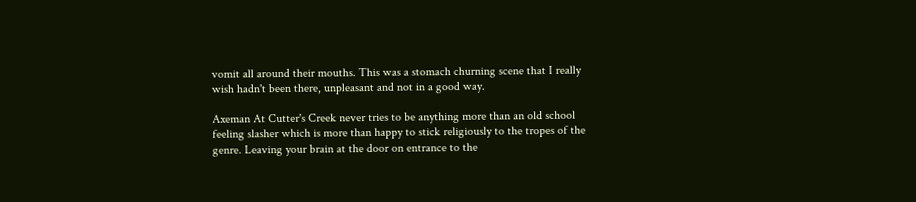vomit all around their mouths. This was a stomach churning scene that I really wish hadn't been there, unpleasant and not in a good way.

Axeman At Cutter's Creek never tries to be anything more than an old school feeling slasher which is more than happy to stick religiously to the tropes of the genre. Leaving your brain at the door on entrance to the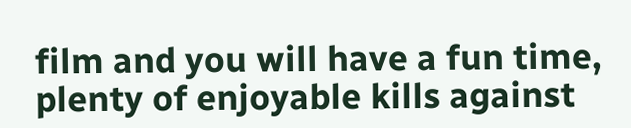film and you will have a fun time, plenty of enjoyable kills against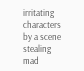irritating characters by a scene stealing mad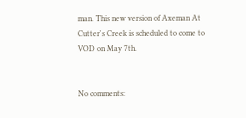man. This new version of Axeman At Cutter's Creek is scheduled to come to VOD on May 7th.


No comments: